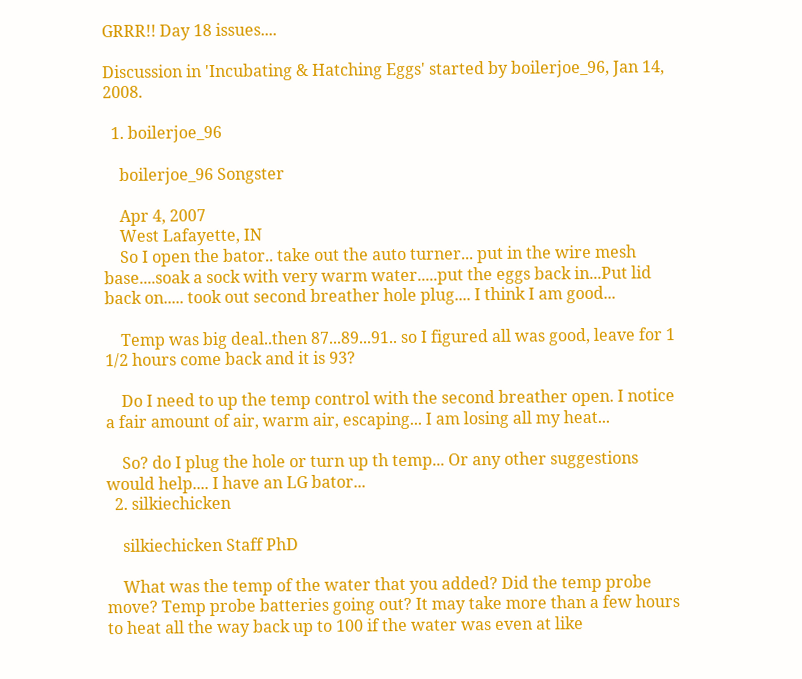GRRR!! Day 18 issues....

Discussion in 'Incubating & Hatching Eggs' started by boilerjoe_96, Jan 14, 2008.

  1. boilerjoe_96

    boilerjoe_96 Songster

    Apr 4, 2007
    West Lafayette, IN
    So I open the bator.. take out the auto turner... put in the wire mesh base....soak a sock with very warm water.....put the eggs back in...Put lid back on..... took out second breather hole plug.... I think I am good...

    Temp was big deal..then 87...89...91.. so I figured all was good, leave for 1 1/2 hours come back and it is 93?

    Do I need to up the temp control with the second breather open. I notice a fair amount of air, warm air, escaping... I am losing all my heat...

    So? do I plug the hole or turn up th temp... Or any other suggestions would help.... I have an LG bator...
  2. silkiechicken

    silkiechicken Staff PhD

    What was the temp of the water that you added? Did the temp probe move? Temp probe batteries going out? It may take more than a few hours to heat all the way back up to 100 if the water was even at like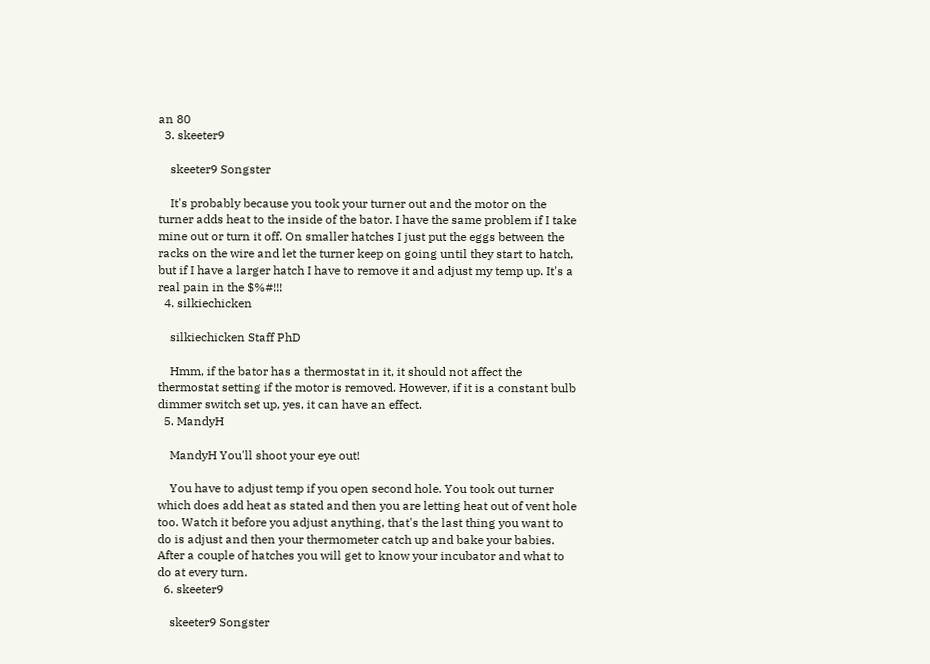an 80
  3. skeeter9

    skeeter9 Songster

    It's probably because you took your turner out and the motor on the turner adds heat to the inside of the bator. I have the same problem if I take mine out or turn it off. On smaller hatches I just put the eggs between the racks on the wire and let the turner keep on going until they start to hatch, but if I have a larger hatch I have to remove it and adjust my temp up. It's a real pain in the $%#!!!
  4. silkiechicken

    silkiechicken Staff PhD

    Hmm, if the bator has a thermostat in it, it should not affect the thermostat setting if the motor is removed. However, if it is a constant bulb dimmer switch set up, yes, it can have an effect.
  5. MandyH

    MandyH You'll shoot your eye out!

    You have to adjust temp if you open second hole. You took out turner which does add heat as stated and then you are letting heat out of vent hole too. Watch it before you adjust anything, that's the last thing you want to do is adjust and then your thermometer catch up and bake your babies. After a couple of hatches you will get to know your incubator and what to do at every turn.
  6. skeeter9

    skeeter9 Songster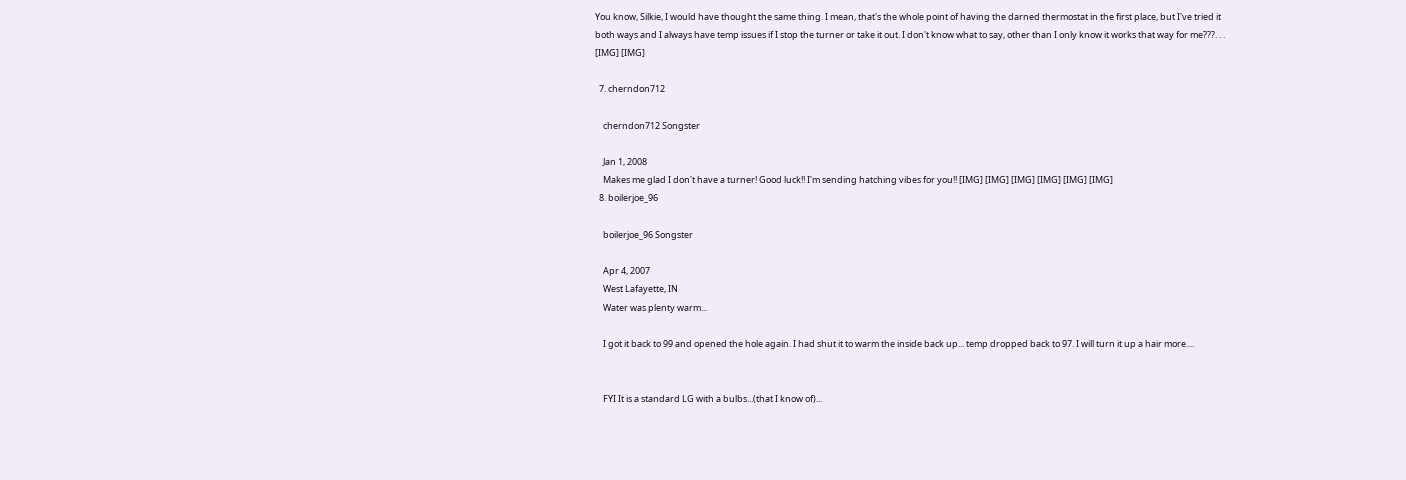You know, Silkie, I would have thought the same thing. I mean, that's the whole point of having the darned thermostat in the first place, but I've tried it both ways and I always have temp issues if I stop the turner or take it out. I don't know what to say, other than I only know it works that way for me???. . . [IMG] [IMG]

  7. cherndon712

    cherndon712 Songster

    Jan 1, 2008
    Makes me glad I don't have a turner! Good luck!! I'm sending hatching vibes for you!! [IMG] [IMG] [IMG] [IMG] [IMG] [IMG]
  8. boilerjoe_96

    boilerjoe_96 Songster

    Apr 4, 2007
    West Lafayette, IN
    Water was plenty warm...

    I got it back to 99 and opened the hole again. I had shut it to warm the inside back up... temp dropped back to 97. I will turn it up a hair more....


    FYI It is a standard LG with a bulbs...(that I know of)...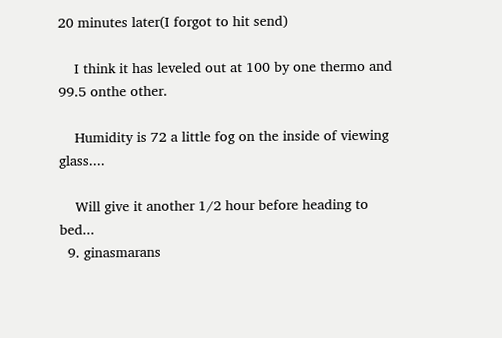20 minutes later(I forgot to hit send)

    I think it has leveled out at 100 by one thermo and 99.5 onthe other.

    Humidity is 72 a little fog on the inside of viewing glass....

    Will give it another 1/2 hour before heading to bed...
  9. ginasmarans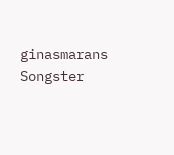ginasmarans Songster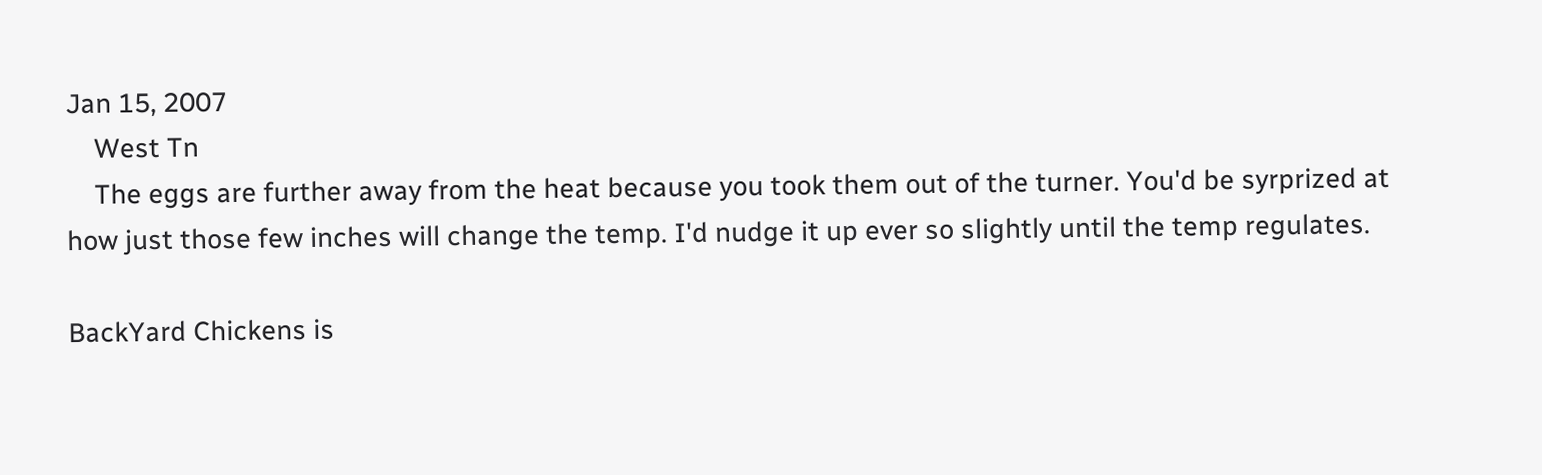Jan 15, 2007
    West Tn
    The eggs are further away from the heat because you took them out of the turner. You'd be syrprized at how just those few inches will change the temp. I'd nudge it up ever so slightly until the temp regulates.

BackYard Chickens is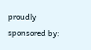proudly sponsored by: